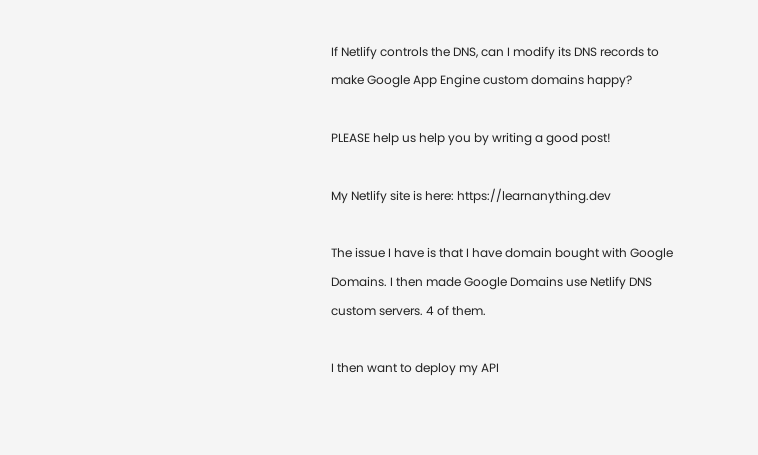If Netlify controls the DNS, can I modify its DNS records to make Google App Engine custom domains happy?

PLEASE help us help you by writing a good post!

My Netlify site is here: https://learnanything.dev

The issue I have is that I have domain bought with Google Domains. I then made Google Domains use Netlify DNS custom servers. 4 of them.

I then want to deploy my API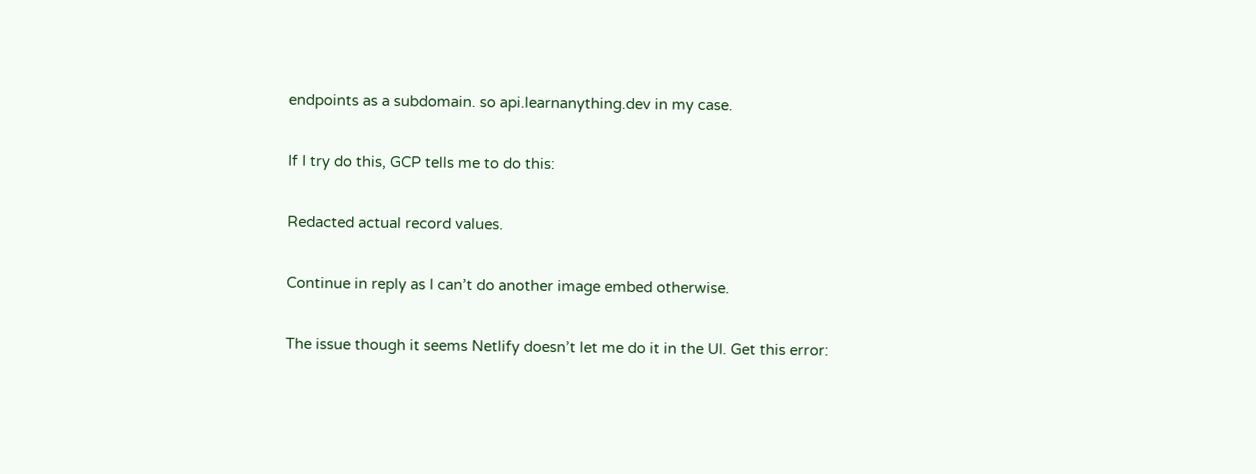endpoints as a subdomain. so api.learnanything.dev in my case.

If I try do this, GCP tells me to do this:

Redacted actual record values.

Continue in reply as I can’t do another image embed otherwise.

The issue though it seems Netlify doesn’t let me do it in the UI. Get this error: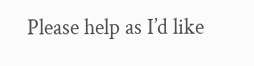Please help as I’d like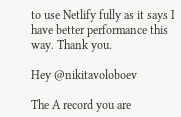to use Netlify fully as it says I have better performance this way. Thank you.

Hey @nikitavoloboev

The A record you are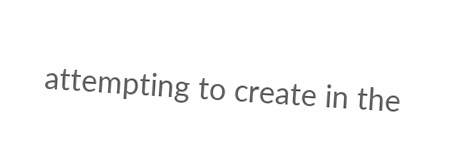attempting to create in the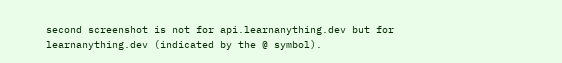second screenshot is not for api.learnanything.dev but for learnanything.dev (indicated by the @ symbol).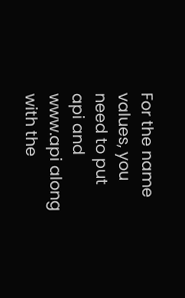For the name values, you need to put api and www.api along with the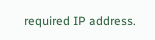required IP address.